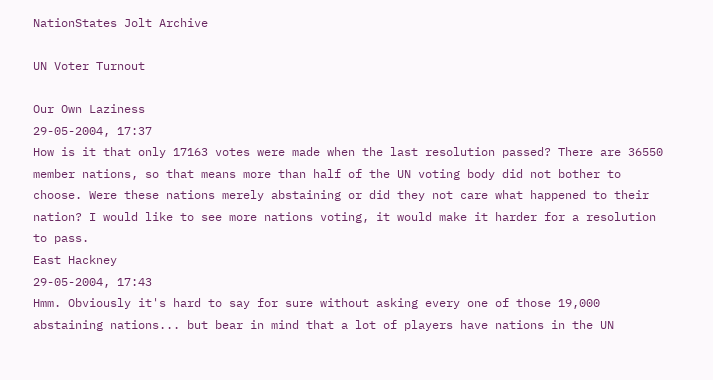NationStates Jolt Archive

UN Voter Turnout

Our Own Laziness
29-05-2004, 17:37
How is it that only 17163 votes were made when the last resolution passed? There are 36550 member nations, so that means more than half of the UN voting body did not bother to choose. Were these nations merely abstaining or did they not care what happened to their nation? I would like to see more nations voting, it would make it harder for a resolution to pass.
East Hackney
29-05-2004, 17:43
Hmm. Obviously it's hard to say for sure without asking every one of those 19,000 abstaining nations... but bear in mind that a lot of players have nations in the UN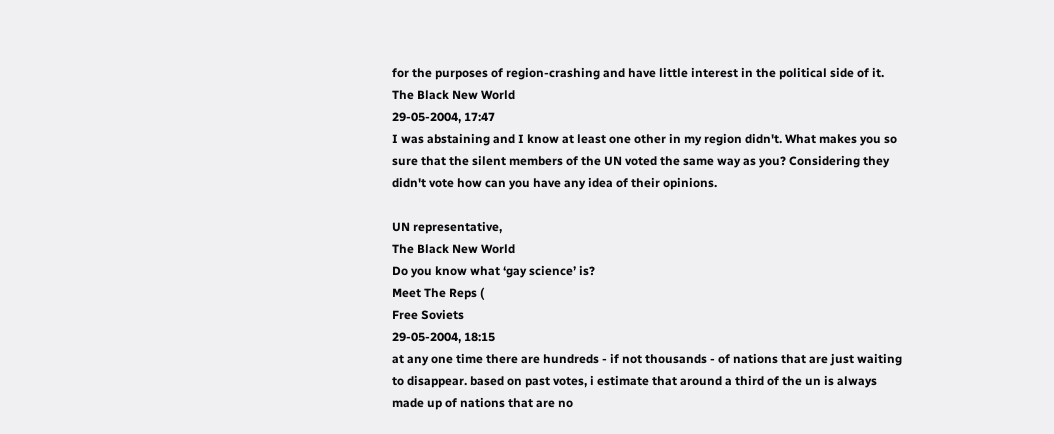for the purposes of region-crashing and have little interest in the political side of it.
The Black New World
29-05-2004, 17:47
I was abstaining and I know at least one other in my region didn't. What makes you so sure that the silent members of the UN voted the same way as you? Considering they didn't vote how can you have any idea of their opinions.

UN representative,
The Black New World
Do you know what ‘gay science’ is?
Meet The Reps (
Free Soviets
29-05-2004, 18:15
at any one time there are hundreds - if not thousands - of nations that are just waiting to disappear. based on past votes, i estimate that around a third of the un is always made up of nations that are no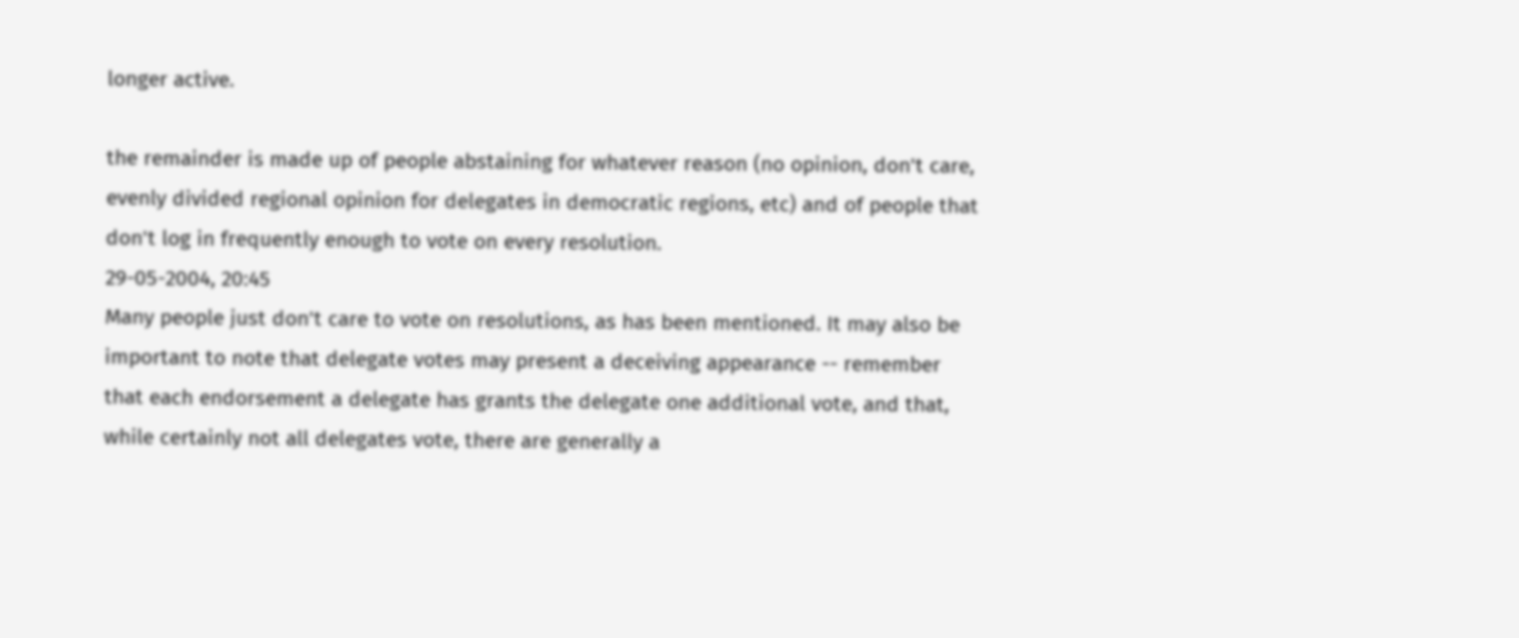longer active.

the remainder is made up of people abstaining for whatever reason (no opinion, don't care, evenly divided regional opinion for delegates in democratic regions, etc) and of people that don't log in frequently enough to vote on every resolution.
29-05-2004, 20:45
Many people just don't care to vote on resolutions, as has been mentioned. It may also be important to note that delegate votes may present a deceiving appearance -- remember that each endorsement a delegate has grants the delegate one additional vote, and that, while certainly not all delegates vote, there are generally a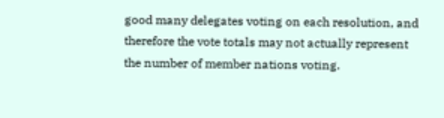good many delegates voting on each resolution, and therefore the vote totals may not actually represent the number of member nations voting.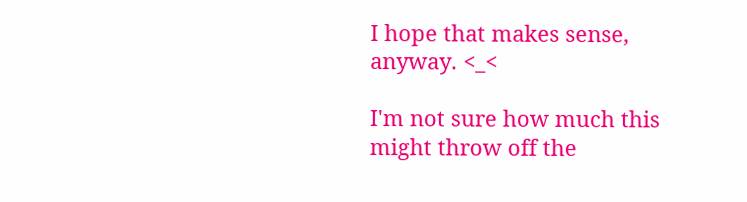I hope that makes sense, anyway. <_<

I'm not sure how much this might throw off the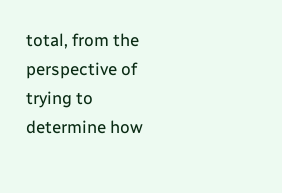total, from the perspective of trying to determine how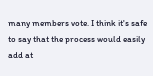many members vote. I think it's safe to say that the process would easily add at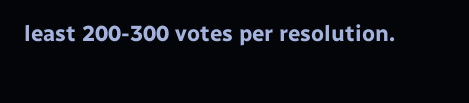least 200-300 votes per resolution.